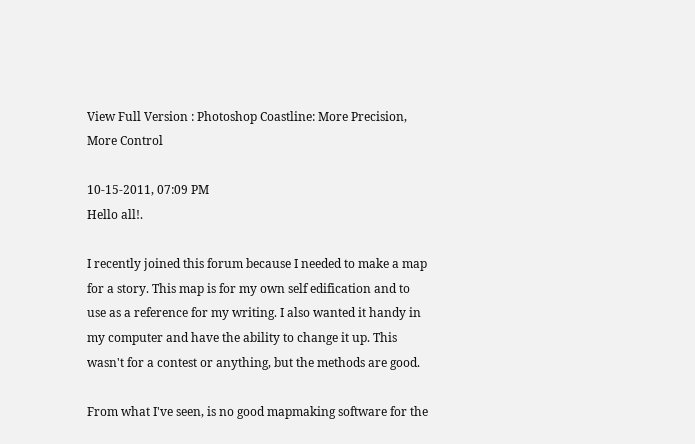View Full Version : Photoshop Coastline: More Precision, More Control

10-15-2011, 07:09 PM
Hello all!.

I recently joined this forum because I needed to make a map for a story. This map is for my own self edification and to use as a reference for my writing. I also wanted it handy in my computer and have the ability to change it up. This wasn't for a contest or anything, but the methods are good.

From what I've seen, is no good mapmaking software for the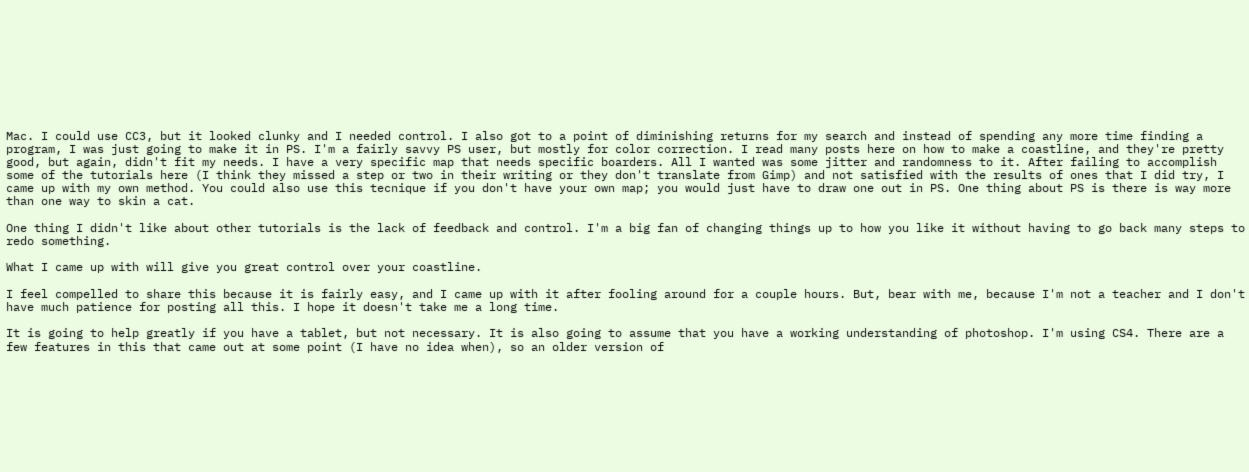Mac. I could use CC3, but it looked clunky and I needed control. I also got to a point of diminishing returns for my search and instead of spending any more time finding a program, I was just going to make it in PS. I'm a fairly savvy PS user, but mostly for color correction. I read many posts here on how to make a coastline, and they're pretty good, but again, didn't fit my needs. I have a very specific map that needs specific boarders. All I wanted was some jitter and randomness to it. After failing to accomplish some of the tutorials here (I think they missed a step or two in their writing or they don't translate from Gimp) and not satisfied with the results of ones that I did try, I came up with my own method. You could also use this tecnique if you don't have your own map; you would just have to draw one out in PS. One thing about PS is there is way more than one way to skin a cat.

One thing I didn't like about other tutorials is the lack of feedback and control. I'm a big fan of changing things up to how you like it without having to go back many steps to redo something.

What I came up with will give you great control over your coastline.

I feel compelled to share this because it is fairly easy, and I came up with it after fooling around for a couple hours. But, bear with me, because I'm not a teacher and I don't have much patience for posting all this. I hope it doesn't take me a long time.

It is going to help greatly if you have a tablet, but not necessary. It is also going to assume that you have a working understanding of photoshop. I'm using CS4. There are a few features in this that came out at some point (I have no idea when), so an older version of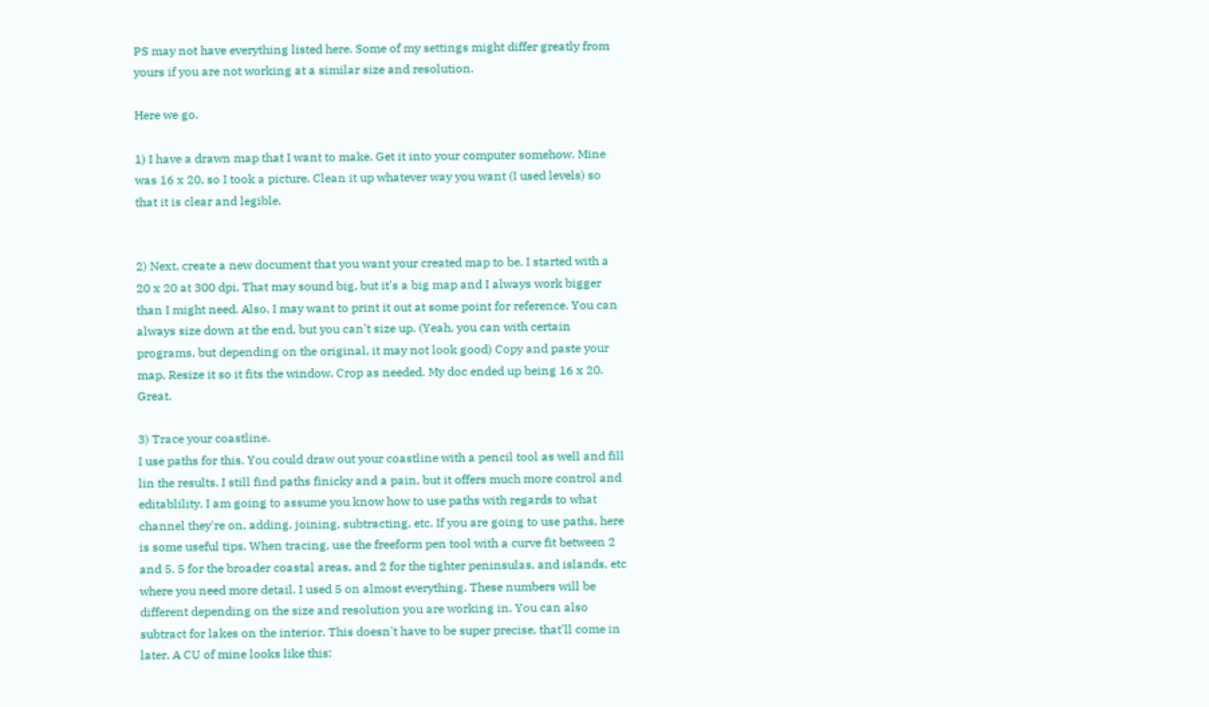PS may not have everything listed here. Some of my settings might differ greatly from yours if you are not working at a similar size and resolution.

Here we go.

1) I have a drawn map that I want to make. Get it into your computer somehow. Mine was 16 x 20, so I took a picture. Clean it up whatever way you want (I used levels) so that it is clear and legible.


2) Next, create a new document that you want your created map to be. I started with a 20 x 20 at 300 dpi. That may sound big, but it's a big map and I always work bigger than I might need. Also, I may want to print it out at some point for reference. You can always size down at the end, but you can't size up. (Yeah, you can with certain programs, but depending on the original, it may not look good) Copy and paste your map. Resize it so it fits the window. Crop as needed. My doc ended up being 16 x 20. Great.

3) Trace your coastline.
I use paths for this. You could draw out your coastline with a pencil tool as well and fill lin the results. I still find paths finicky and a pain, but it offers much more control and editablility. I am going to assume you know how to use paths with regards to what channel they're on, adding, joining, subtracting, etc. If you are going to use paths, here is some useful tips. When tracing, use the freeform pen tool with a curve fit between 2 and 5. 5 for the broader coastal areas, and 2 for the tighter peninsulas, and islands, etc where you need more detail. I used 5 on almost everything. These numbers will be different depending on the size and resolution you are working in. You can also subtract for lakes on the interior. This doesn't have to be super precise, that'll come in later. A CU of mine looks like this: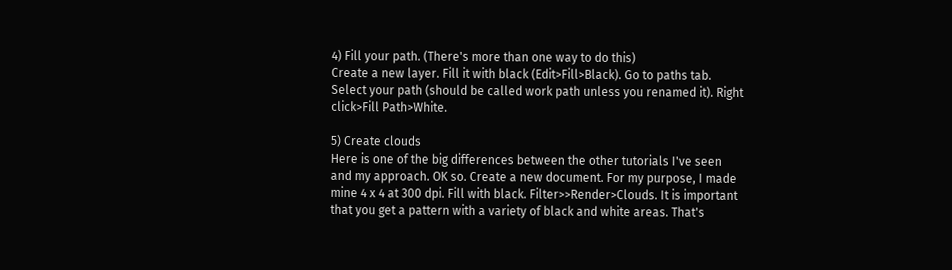4) Fill your path. (There's more than one way to do this)
Create a new layer. Fill it with black (Edit>Fill>Black). Go to paths tab. Select your path (should be called work path unless you renamed it). Right click>Fill Path>White.

5) Create clouds
Here is one of the big differences between the other tutorials I've seen and my approach. OK so. Create a new document. For my purpose, I made mine 4 x 4 at 300 dpi. Fill with black. Filter>>Render>Clouds. It is important that you get a pattern with a variety of black and white areas. That's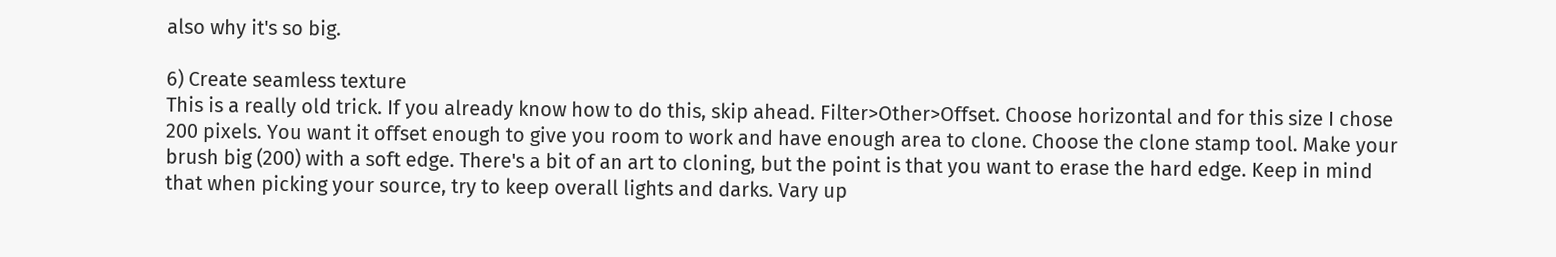also why it's so big.

6) Create seamless texture
This is a really old trick. If you already know how to do this, skip ahead. Filter>Other>Offset. Choose horizontal and for this size I chose 200 pixels. You want it offset enough to give you room to work and have enough area to clone. Choose the clone stamp tool. Make your brush big (200) with a soft edge. There's a bit of an art to cloning, but the point is that you want to erase the hard edge. Keep in mind that when picking your source, try to keep overall lights and darks. Vary up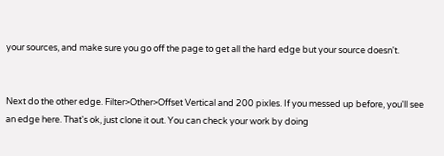your sources, and make sure you go off the page to get all the hard edge but your source doesn't.


Next do the other edge. Filter>Other>Offset Vertical and 200 pixles. If you messed up before, you'll see an edge here. That's ok, just clone it out. You can check your work by doing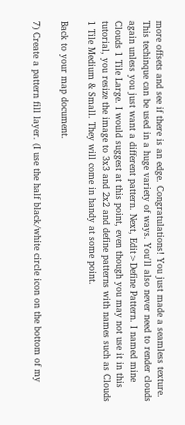more offsets and see if there is an edge. Congratulations! You just made a seamless texture. This techinque can be used in a huge variety of ways. You'll also never need to render clouds again unless you just want a different pattern. Next, Edit>Define Pattern. I named mine Clouds 1 Tile Large. I would suggest at this point, even though you may not use it in this tutorial, you resize the image to 3x3 and 2x2 and define patterns with names such as Clouds 1 Tile Medium & Small. They will come in handy at some point.

Back to your map document.

7) Create a pattern fill layer. (I use the half black/white circle icon on the bottom of my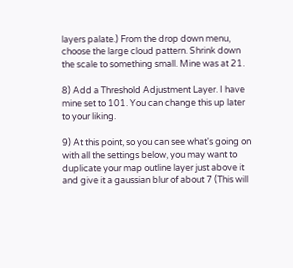layers palate.) From the drop down menu, choose the large cloud pattern. Shrink down the scale to something small. Mine was at 21.

8) Add a Threshold Adjustment Layer. I have mine set to 101. You can change this up later to your liking.

9) At this point, so you can see what's going on with all the settings below, you may want to duplicate your map outline layer just above it and give it a gaussian blur of about 7 (This will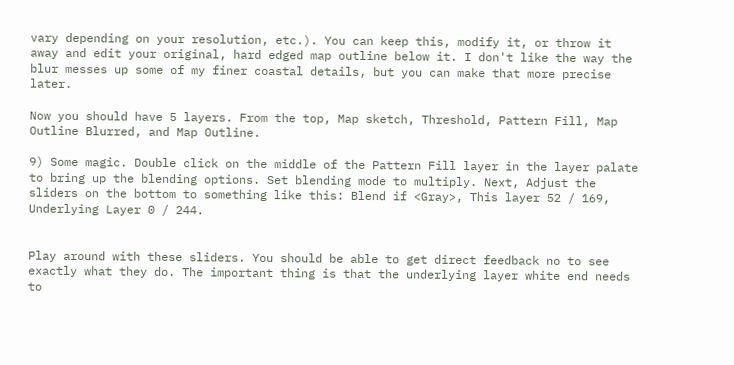vary depending on your resolution, etc.). You can keep this, modify it, or throw it away and edit your original, hard edged map outline below it. I don't like the way the blur messes up some of my finer coastal details, but you can make that more precise later.

Now you should have 5 layers. From the top, Map sketch, Threshold, Pattern Fill, Map Outline Blurred, and Map Outline.

9) Some magic. Double click on the middle of the Pattern Fill layer in the layer palate to bring up the blending options. Set blending mode to multiply. Next, Adjust the sliders on the bottom to something like this: Blend if <Gray>, This layer 52 / 169, Underlying Layer 0 / 244.


Play around with these sliders. You should be able to get direct feedback no to see exactly what they do. The important thing is that the underlying layer white end needs to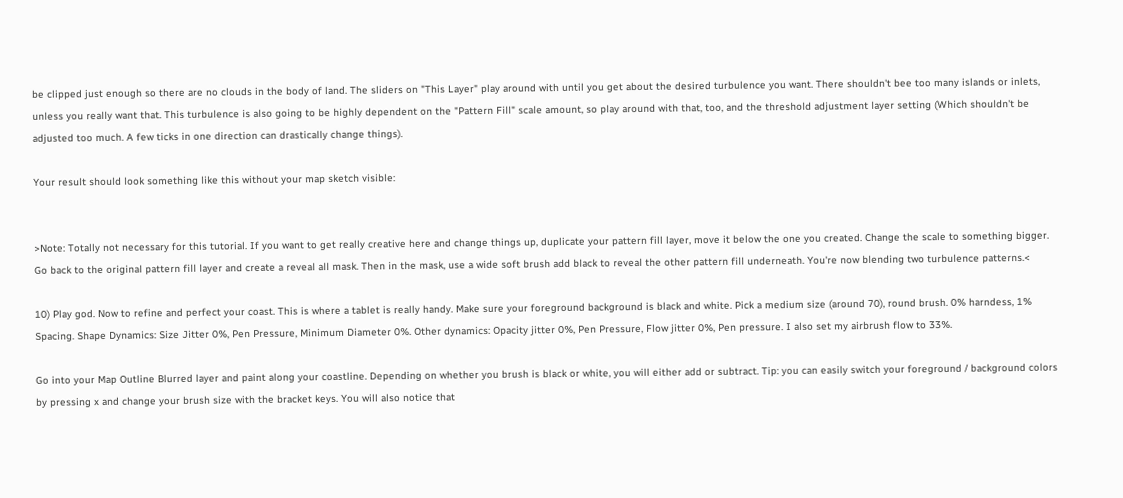be clipped just enough so there are no clouds in the body of land. The sliders on "This Layer" play around with until you get about the desired turbulence you want. There shouldn't bee too many islands or inlets, unless you really want that. This turbulence is also going to be highly dependent on the "Pattern Fill" scale amount, so play around with that, too, and the threshold adjustment layer setting (Which shouldn't be adjusted too much. A few ticks in one direction can drastically change things).

Your result should look something like this without your map sketch visible:


>Note: Totally not necessary for this tutorial. If you want to get really creative here and change things up, duplicate your pattern fill layer, move it below the one you created. Change the scale to something bigger. Go back to the original pattern fill layer and create a reveal all mask. Then in the mask, use a wide soft brush add black to reveal the other pattern fill underneath. You're now blending two turbulence patterns.<

10) Play god. Now to refine and perfect your coast. This is where a tablet is really handy. Make sure your foreground background is black and white. Pick a medium size (around 70), round brush. 0% harndess, 1% Spacing. Shape Dynamics: Size Jitter 0%, Pen Pressure, Minimum Diameter 0%. Other dynamics: Opacity jitter 0%, Pen Pressure, Flow jitter 0%, Pen pressure. I also set my airbrush flow to 33%.

Go into your Map Outline Blurred layer and paint along your coastline. Depending on whether you brush is black or white, you will either add or subtract. Tip: you can easily switch your foreground / background colors by pressing x and change your brush size with the bracket keys. You will also notice that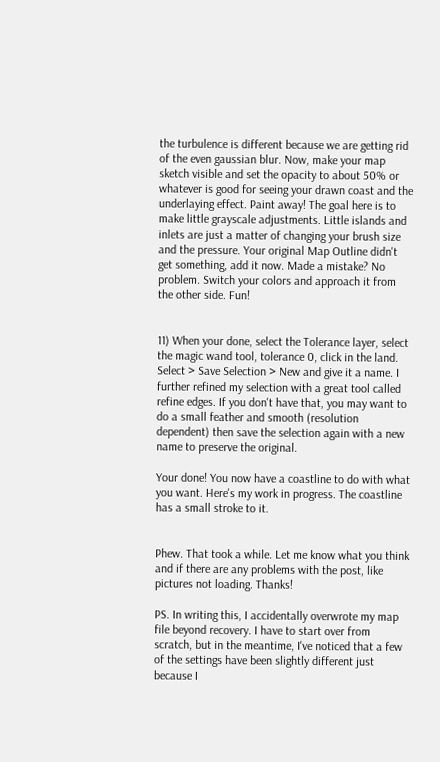the turbulence is different because we are getting rid of the even gaussian blur. Now, make your map sketch visible and set the opacity to about 50% or whatever is good for seeing your drawn coast and the underlaying effect. Paint away! The goal here is to make little grayscale adjustments. Little islands and inlets are just a matter of changing your brush size and the pressure. Your original Map Outline didn't get something, add it now. Made a mistake? No problem. Switch your colors and approach it from the other side. Fun!


11) When your done, select the Tolerance layer, select the magic wand tool, tolerance 0, click in the land. Select > Save Selection > New and give it a name. I further refined my selection with a great tool called refine edges. If you don't have that, you may want to do a small feather and smooth (resolution dependent) then save the selection again with a new name to preserve the original.

Your done! You now have a coastline to do with what you want. Here's my work in progress. The coastline has a small stroke to it.


Phew. That took a while. Let me know what you think and if there are any problems with the post, like pictures not loading. Thanks!

PS. In writing this, I accidentally overwrote my map file beyond recovery. I have to start over from scratch, but in the meantime, I've noticed that a few of the settings have been slightly different just because I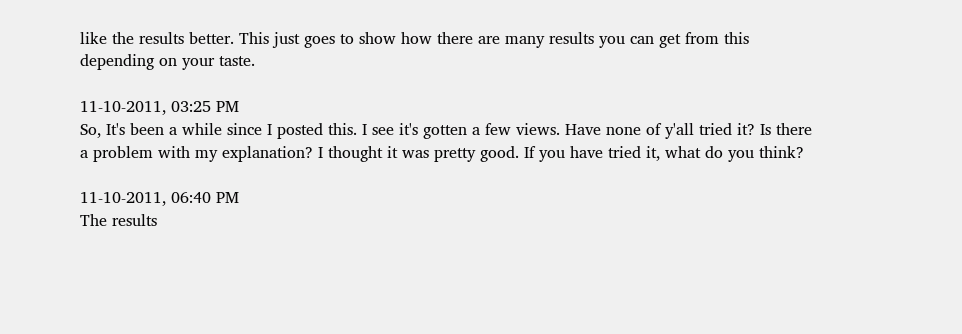like the results better. This just goes to show how there are many results you can get from this depending on your taste.

11-10-2011, 03:25 PM
So, It's been a while since I posted this. I see it's gotten a few views. Have none of y'all tried it? Is there a problem with my explanation? I thought it was pretty good. If you have tried it, what do you think?

11-10-2011, 06:40 PM
The results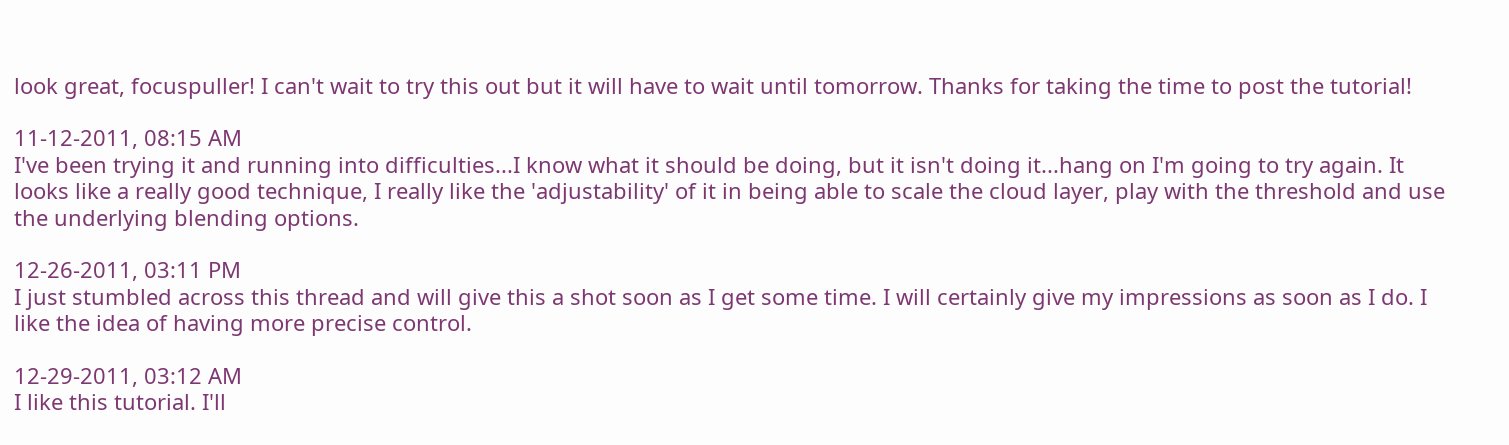look great, focuspuller! I can't wait to try this out but it will have to wait until tomorrow. Thanks for taking the time to post the tutorial!

11-12-2011, 08:15 AM
I've been trying it and running into difficulties...I know what it should be doing, but it isn't doing it...hang on I'm going to try again. It looks like a really good technique, I really like the 'adjustability' of it in being able to scale the cloud layer, play with the threshold and use the underlying blending options.

12-26-2011, 03:11 PM
I just stumbled across this thread and will give this a shot soon as I get some time. I will certainly give my impressions as soon as I do. I like the idea of having more precise control.

12-29-2011, 03:12 AM
I like this tutorial. I'll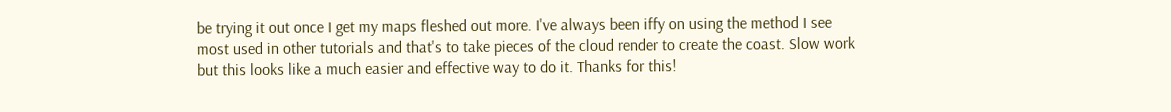be trying it out once I get my maps fleshed out more. I've always been iffy on using the method I see most used in other tutorials and that's to take pieces of the cloud render to create the coast. Slow work but this looks like a much easier and effective way to do it. Thanks for this!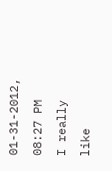01-31-2012, 08:27 PM
I really like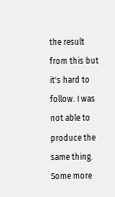the result from this but it's hard to follow. I was not able to produce the same thing. Some more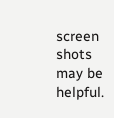screen shots may be helpful.